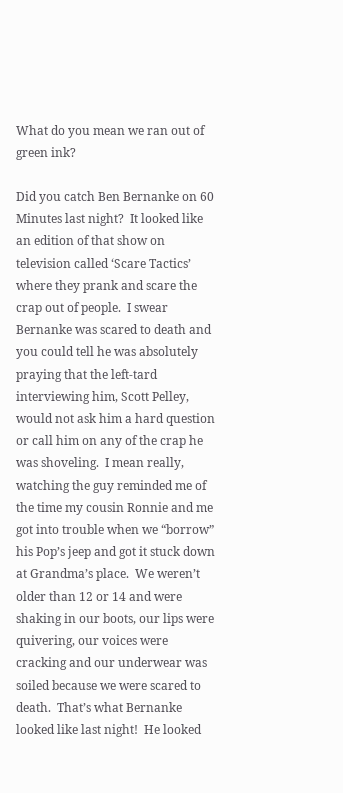What do you mean we ran out of green ink?

Did you catch Ben Bernanke on 60 Minutes last night?  It looked like an edition of that show on television called ‘Scare Tactics’ where they prank and scare the crap out of people.  I swear Bernanke was scared to death and you could tell he was absolutely praying that the left-tard interviewing him, Scott Pelley, would not ask him a hard question or call him on any of the crap he was shoveling.  I mean really, watching the guy reminded me of the time my cousin Ronnie and me got into trouble when we “borrow” his Pop’s jeep and got it stuck down at Grandma’s place.  We weren’t older than 12 or 14 and were shaking in our boots, our lips were quivering, our voices were cracking and our underwear was soiled because we were scared to death.  That’s what Bernanke looked like last night!  He looked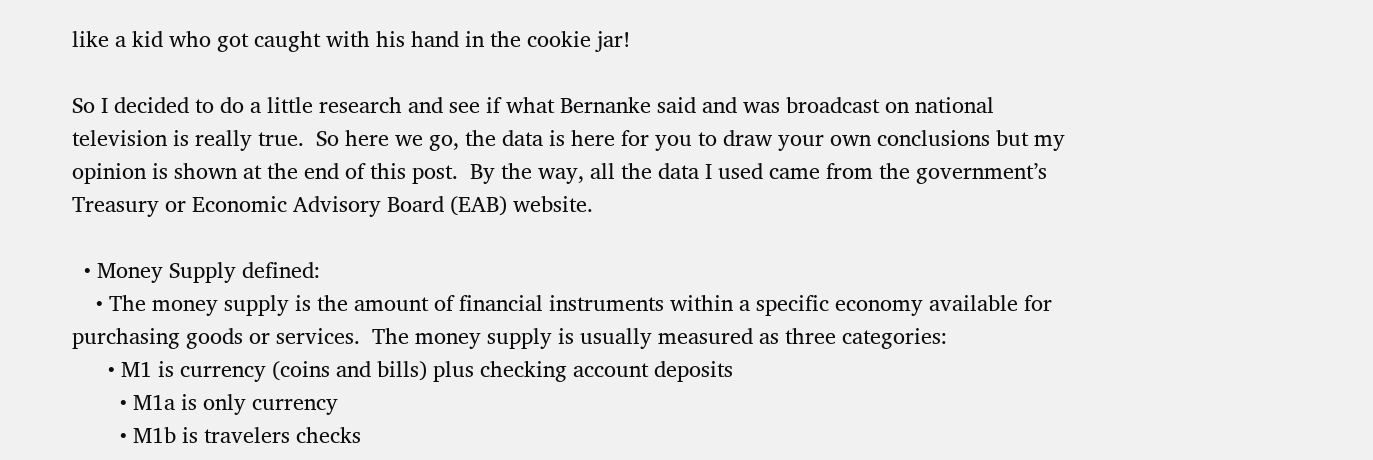like a kid who got caught with his hand in the cookie jar!

So I decided to do a little research and see if what Bernanke said and was broadcast on national television is really true.  So here we go, the data is here for you to draw your own conclusions but my opinion is shown at the end of this post.  By the way, all the data I used came from the government’s Treasury or Economic Advisory Board (EAB) website.

  • Money Supply defined:
    • The money supply is the amount of financial instruments within a specific economy available for purchasing goods or services.  The money supply is usually measured as three categories:
      • M1 is currency (coins and bills) plus checking account deposits
        • M1a is only currency
        • M1b is travelers checks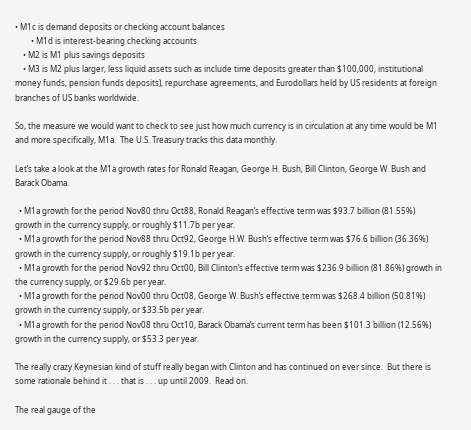• M1c is demand deposits or checking account balances
        • M1d is interest-bearing checking accounts
    • M2 is M1 plus savings deposits
    • M3 is M2 plus larger, less liquid assets such as include time deposits greater than $100,000, institutional money funds, pension funds deposits), repurchase agreements, and Eurodollars held by US residents at foreign branches of US banks worldwide.

So, the measure we would want to check to see just how much currency is in circulation at any time would be M1 and more specifically, M1a.  The U.S. Treasury tracks this data monthly.

Let’s take a look at the M1a growth rates for Ronald Reagan, George H. Bush, Bill Clinton, George W. Bush and Barack Obama.

  • M1a growth for the period Nov80 thru Oct88, Ronald Reagan’s effective term was $93.7 billion (81.55%) growth in the currency supply, or roughly $11.7b per year.
  • M1a growth for the period Nov88 thru Oct92, George H.W. Bush’s effective term was $76.6 billion (36.36%) growth in the currency supply, or roughly $19.1b per year.
  • M1a growth for the period Nov92 thru Oct00, Bill Clinton’s effective term was $236.9 billion (81.86%) growth in the currency supply, or $29.6b per year.
  • M1a growth for the period Nov00 thru Oct08, George W. Bush’s effective term was $268.4 billion (50.81%) growth in the currency supply, or $33.5b per year.
  • M1a growth for the period Nov08 thru Oct10, Barack Obama’s current term has been $101.3 billion (12.56%) growth in the currency supply, or $53.3 per year.

The really crazy Keynesian kind of stuff really began with Clinton and has continued on ever since.  But there is some rationale behind it . . . that is . . . up until 2009.  Read on.

The real gauge of the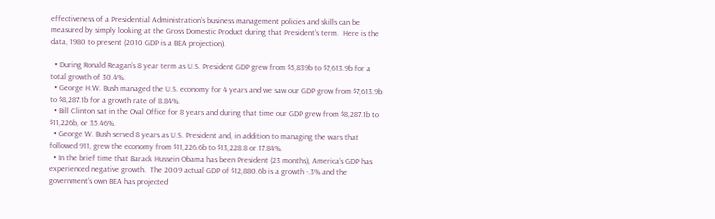effectiveness of a Presidential Administration’s business management policies and skills can be measured by simply looking at the Gross Domestic Product during that President’s term.  Here is the data, 1980 to present (2010 GDP is a BEA projection).

  • During Ronald Reagan’s 8 year term as U.S. President GDP grew from $5,839b to $7,613.9b for a total growth of 30.4%.
  • George H.W. Bush managed the U.S. economy for 4 years and we saw our GDP grow from $7,613.9b to $8,287.1b for a growth rate of 8.84%.
  • Bill Clinton sat in the Oval Office for 8 years and during that time our GDP grew from $8,287.1b to $11,226b, or 35.46%.
  • George W. Bush served 8 years as U.S. President and, in addition to managing the wars that followed 911, grew the economy from $11,226.6b to $13,228.8 or 17.84%.
  • In the brief time that Barack Hussein Obama has been President (23 months), America’s GDP has experienced negative growth.  The 2009 actual GDP of $12,880.6b is a growth -.3% and the government’s own BEA has projected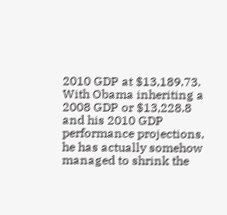2010 GDP at $13,189.73.  With Obama inheriting a 2008 GDP or $13,228.8 and his 2010 GDP performance projections, he has actually somehow managed to shrink the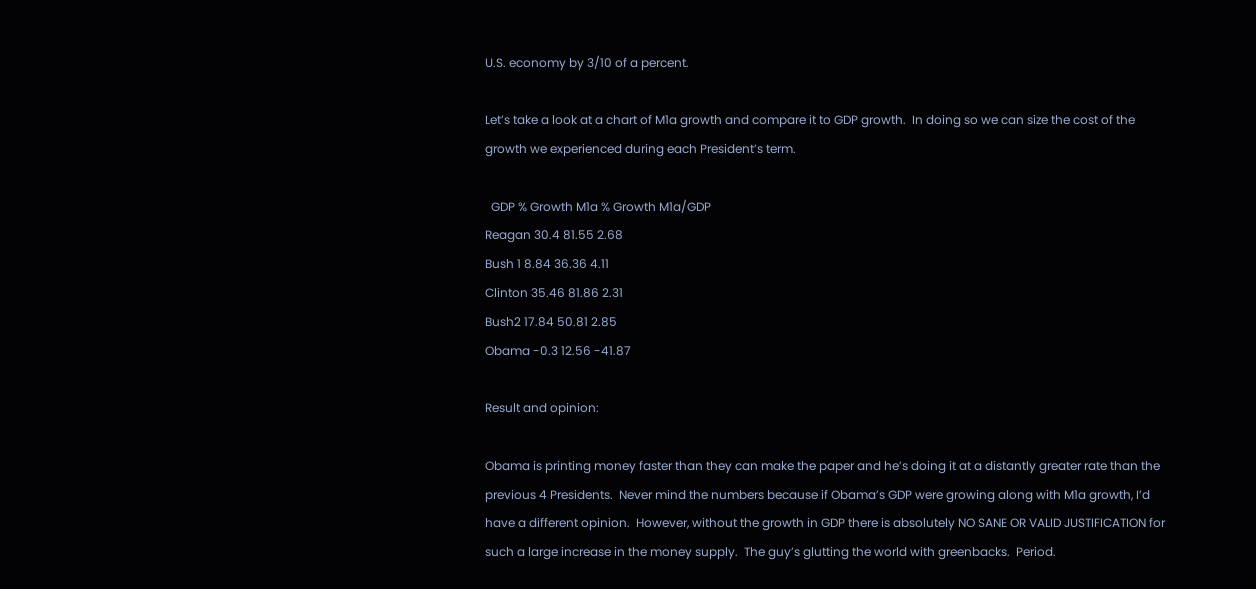U.S. economy by 3/10 of a percent.

Let’s take a look at a chart of M1a growth and compare it to GDP growth.  In doing so we can size the cost of the growth we experienced during each President’s term.

  GDP % Growth M1a % Growth M1a/GDP
Reagan 30.4 81.55 2.68
Bush 1 8.84 36.36 4.11
Clinton 35.46 81.86 2.31
Bush2 17.84 50.81 2.85
Obama -0.3 12.56 -41.87

Result and opinion:

Obama is printing money faster than they can make the paper and he’s doing it at a distantly greater rate than the previous 4 Presidents.  Never mind the numbers because if Obama’s GDP were growing along with M1a growth, I’d have a different opinion.  However, without the growth in GDP there is absolutely NO SANE OR VALID JUSTIFICATION for such a large increase in the money supply.  The guy’s glutting the world with greenbacks.  Period.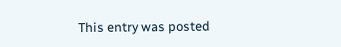This entry was posted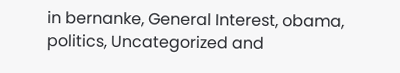in bernanke, General Interest, obama, politics, Uncategorized and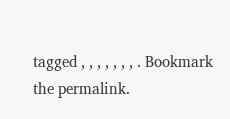tagged , , , , , , , . Bookmark the permalink.